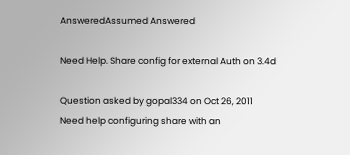AnsweredAssumed Answered

Need Help. Share config for external Auth on 3.4d

Question asked by gopal334 on Oct 26, 2011
Need help configuring share with an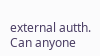external autth. Can anyone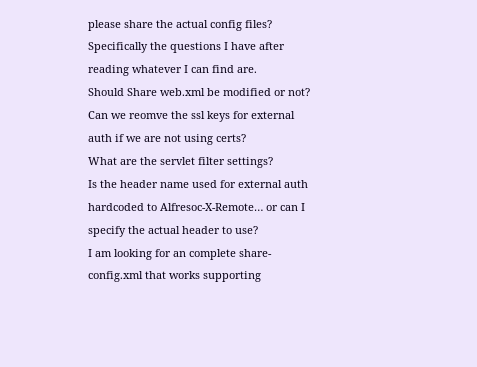please share the actual config files?
Specifically the questions I have after reading whatever I can find are.
Should Share web.xml be modified or not?
Can we reomve the ssl keys for external auth if we are not using certs?
What are the servlet filter settings?
Is the header name used for external auth hardcoded to Alfresoc-X-Remote… or can I specify the actual header to use?
I am looking for an complete share-config.xml that works supporting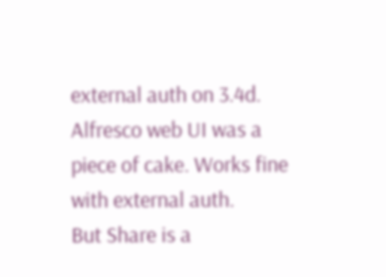external auth on 3.4d.
Alfresco web UI was a piece of cake. Works fine with external auth.
But Share is a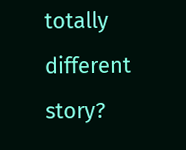totally different story?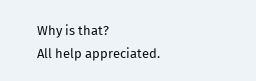Why is that?
All help appreciated.